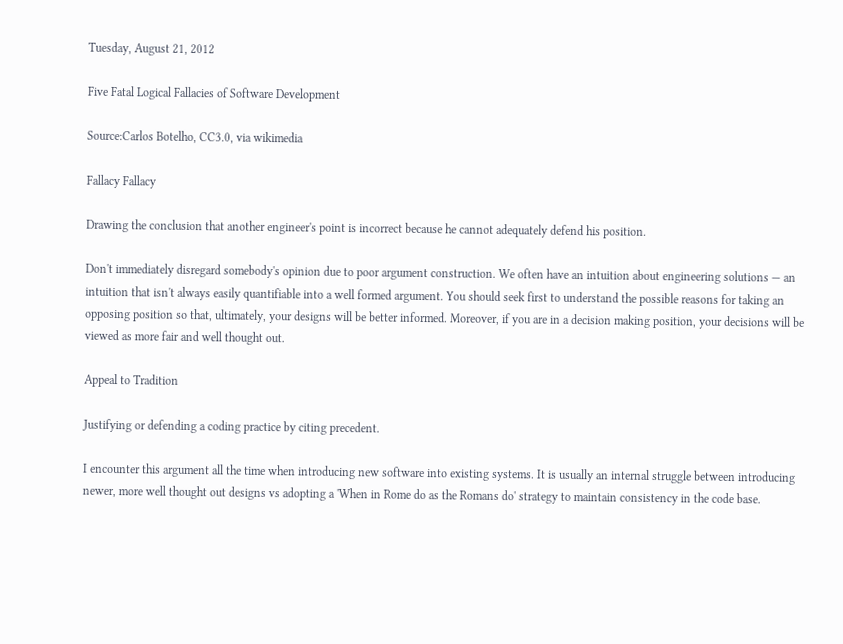Tuesday, August 21, 2012

Five Fatal Logical Fallacies of Software Development

Source:Carlos Botelho, CC3.0, via wikimedia

Fallacy Fallacy

Drawing the conclusion that another engineer's point is incorrect because he cannot adequately defend his position.

Don't immediately disregard somebody's opinion due to poor argument construction. We often have an intuition about engineering solutions — an intuition that isn't always easily quantifiable into a well formed argument. You should seek first to understand the possible reasons for taking an opposing position so that, ultimately, your designs will be better informed. Moreover, if you are in a decision making position, your decisions will be viewed as more fair and well thought out.

Appeal to Tradition

Justifying or defending a coding practice by citing precedent.

I encounter this argument all the time when introducing new software into existing systems. It is usually an internal struggle between introducing newer, more well thought out designs vs adopting a 'When in Rome do as the Romans do' strategy to maintain consistency in the code base.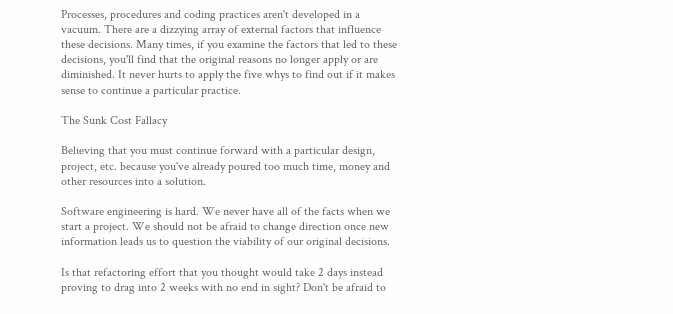Processes, procedures and coding practices aren't developed in a vacuum. There are a dizzying array of external factors that influence these decisions. Many times, if you examine the factors that led to these decisions, you'll find that the original reasons no longer apply or are diminished. It never hurts to apply the five whys to find out if it makes sense to continue a particular practice.

The Sunk Cost Fallacy

Believing that you must continue forward with a particular design, project, etc. because you've already poured too much time, money and other resources into a solution.

Software engineering is hard. We never have all of the facts when we start a project. We should not be afraid to change direction once new information leads us to question the viability of our original decisions.

Is that refactoring effort that you thought would take 2 days instead proving to drag into 2 weeks with no end in sight? Don't be afraid to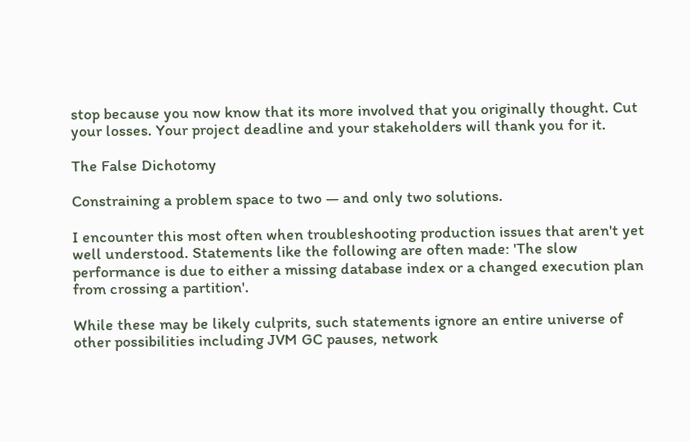stop because you now know that its more involved that you originally thought. Cut your losses. Your project deadline and your stakeholders will thank you for it.

The False Dichotomy

Constraining a problem space to two — and only two solutions.

I encounter this most often when troubleshooting production issues that aren't yet well understood. Statements like the following are often made: 'The slow performance is due to either a missing database index or a changed execution plan from crossing a partition'.

While these may be likely culprits, such statements ignore an entire universe of other possibilities including JVM GC pauses, network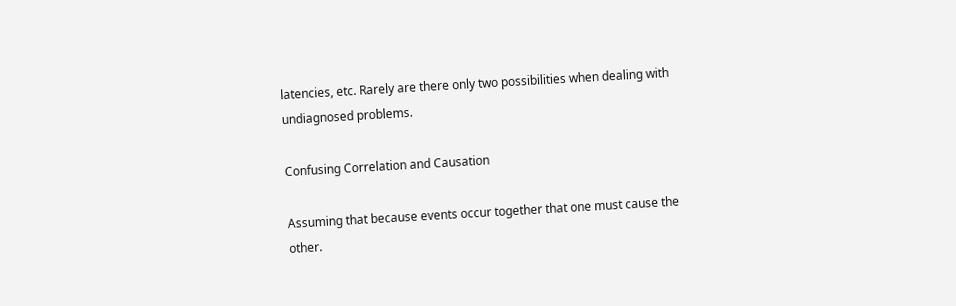latencies, etc. Rarely are there only two possibilities when dealing with undiagnosed problems.

Confusing Correlation and Causation

Assuming that because events occur together that one must cause the other.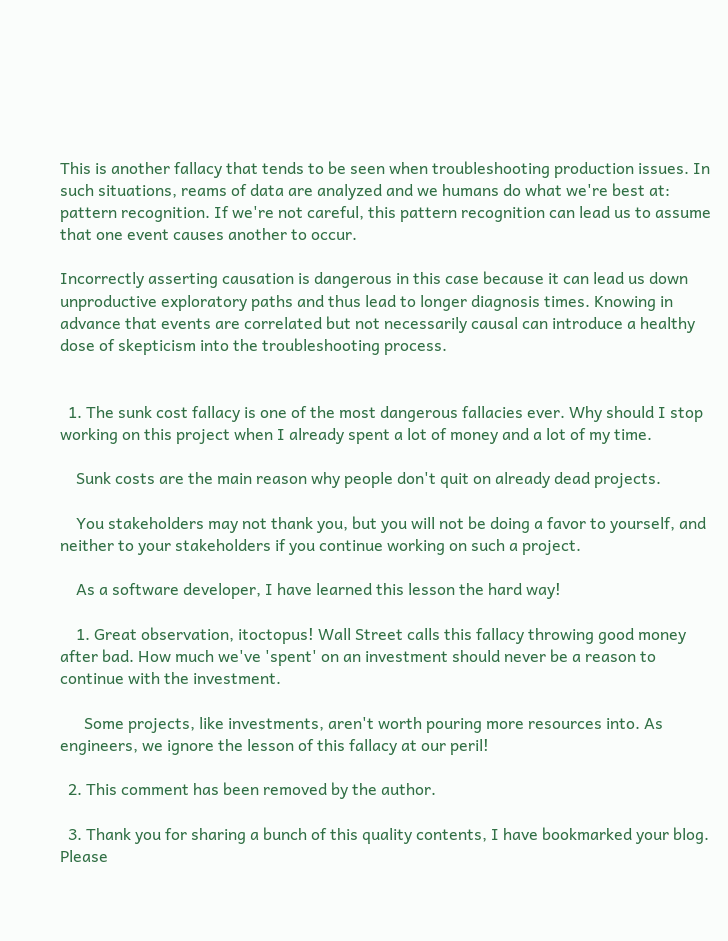This is another fallacy that tends to be seen when troubleshooting production issues. In such situations, reams of data are analyzed and we humans do what we're best at: pattern recognition. If we're not careful, this pattern recognition can lead us to assume that one event causes another to occur.

Incorrectly asserting causation is dangerous in this case because it can lead us down unproductive exploratory paths and thus lead to longer diagnosis times. Knowing in advance that events are correlated but not necessarily causal can introduce a healthy dose of skepticism into the troubleshooting process.


  1. The sunk cost fallacy is one of the most dangerous fallacies ever. Why should I stop working on this project when I already spent a lot of money and a lot of my time.

    Sunk costs are the main reason why people don't quit on already dead projects.

    You stakeholders may not thank you, but you will not be doing a favor to yourself, and neither to your stakeholders if you continue working on such a project.

    As a software developer, I have learned this lesson the hard way!

    1. Great observation, itoctopus! Wall Street calls this fallacy throwing good money after bad. How much we've 'spent' on an investment should never be a reason to continue with the investment.

      Some projects, like investments, aren't worth pouring more resources into. As engineers, we ignore the lesson of this fallacy at our peril!

  2. This comment has been removed by the author.

  3. Thank you for sharing a bunch of this quality contents, I have bookmarked your blog. Please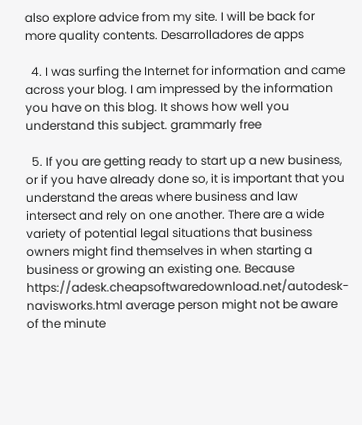also explore advice from my site. I will be back for more quality contents. Desarrolladores de apps

  4. I was surfing the Internet for information and came across your blog. I am impressed by the information you have on this blog. It shows how well you understand this subject. grammarly free

  5. If you are getting ready to start up a new business, or if you have already done so, it is important that you understand the areas where business and law intersect and rely on one another. There are a wide variety of potential legal situations that business owners might find themselves in when starting a business or growing an existing one. Because https://adesk.cheapsoftwaredownload.net/autodesk-navisworks.html average person might not be aware of the minute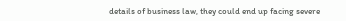details of business law, they could end up facing severe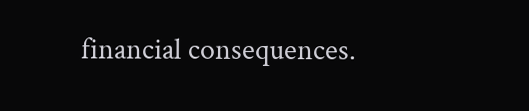financial consequences.